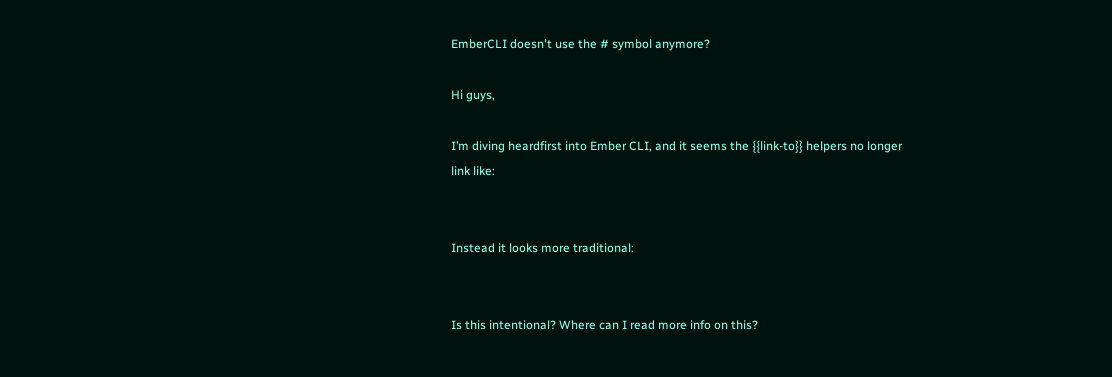EmberCLI doesn't use the # symbol anymore?

Hi guys,

I’m diving heardfirst into Ember CLI, and it seems the {{link-to}} helpers no longer link like:


Instead it looks more traditional:


Is this intentional? Where can I read more info on this?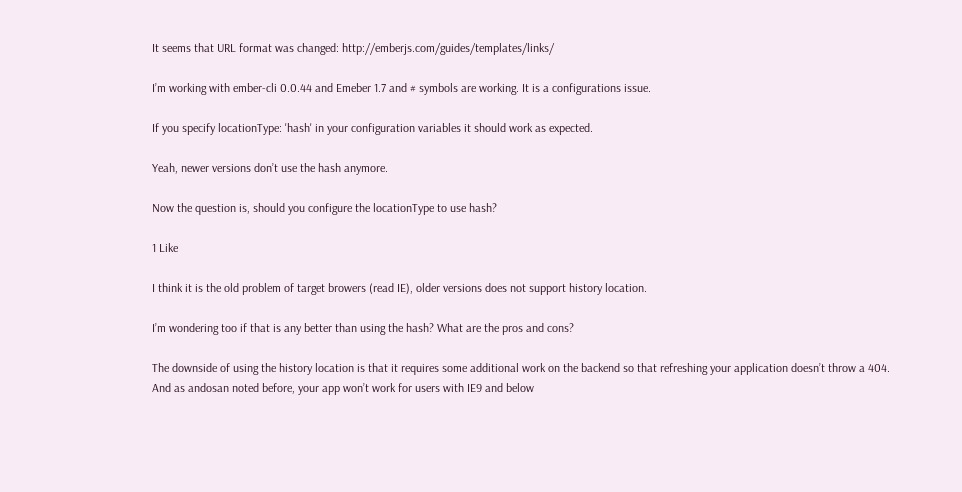It seems that URL format was changed: http://emberjs.com/guides/templates/links/

I’m working with ember-cli 0.0.44 and Emeber 1.7 and # symbols are working. It is a configurations issue.

If you specify locationType: 'hash' in your configuration variables it should work as expected.

Yeah, newer versions don’t use the hash anymore.

Now the question is, should you configure the locationType to use hash?

1 Like

I think it is the old problem of target browers (read IE), older versions does not support history location.

I’m wondering too if that is any better than using the hash? What are the pros and cons?

The downside of using the history location is that it requires some additional work on the backend so that refreshing your application doesn’t throw a 404. And as andosan noted before, your app won’t work for users with IE9 and below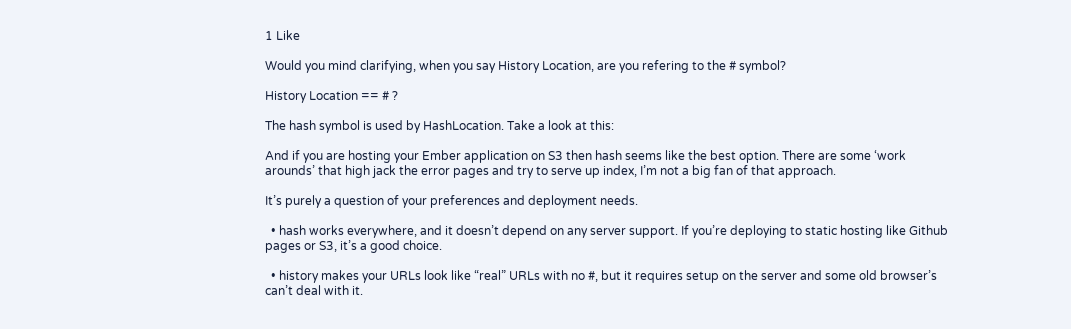1 Like

Would you mind clarifying, when you say History Location, are you refering to the # symbol?

History Location == # ?

The hash symbol is used by HashLocation. Take a look at this:

And if you are hosting your Ember application on S3 then hash seems like the best option. There are some ‘work arounds’ that high jack the error pages and try to serve up index, I’m not a big fan of that approach.

It’s purely a question of your preferences and deployment needs.

  • hash works everywhere, and it doesn’t depend on any server support. If you’re deploying to static hosting like Github pages or S3, it’s a good choice.

  • history makes your URLs look like “real” URLs with no #, but it requires setup on the server and some old browser’s can’t deal with it.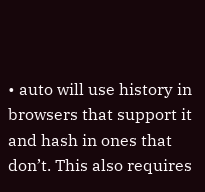• auto will use history in browsers that support it and hash in ones that don’t. This also requires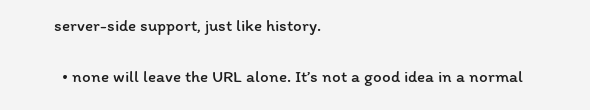server-side support, just like history.

  • none will leave the URL alone. It’s not a good idea in a normal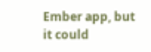Ember app, but it could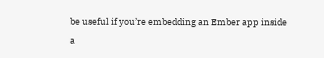be useful if you’re embedding an Ember app inside a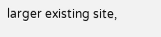larger existing site,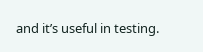and it’s useful in testing.